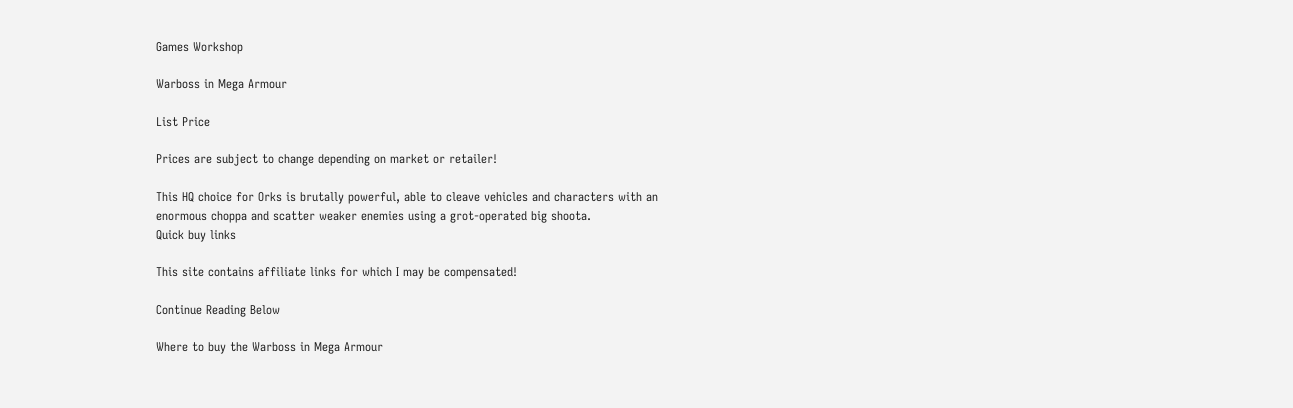Games Workshop

Warboss in Mega Armour

List Price

Prices are subject to change depending on market or retailer!

This HQ choice for Orks is brutally powerful, able to cleave vehicles and characters with an enormous choppa and scatter weaker enemies using a grot-operated big shoota.
Quick buy links

This site contains affiliate links for which I may be compensated!

Continue Reading Below

Where to buy the Warboss in Mega Armour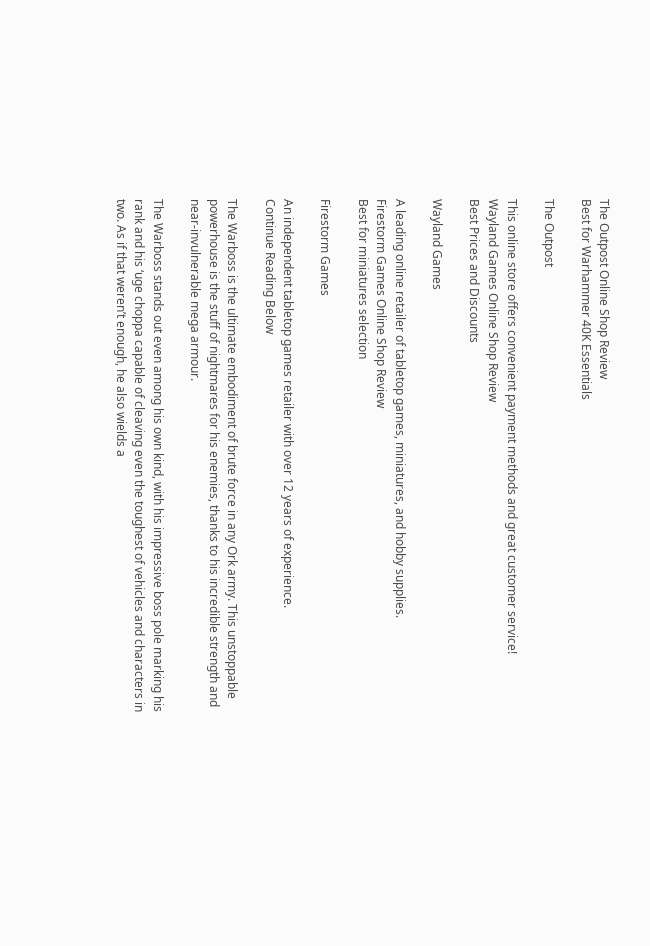The Outpost Online Shop Review
Best for Warhammer 40K Essentials

The Outpost

This online store offers convenient payment methods and great customer service!
Wayland Games Online Shop Review
Best Prices and Discounts

Wayland Games

A leading online retailer of tabletop games, miniatures, and hobby supplies.
Firestorm Games Online Shop Review
Best for miniatures selection

Firestorm Games

An independent tabletop games retailer with over 12 years of experience.
Continue Reading Below

The Warboss is the ultimate embodiment of brute force in any Ork army. This unstoppable powerhouse is the stuff of nightmares for his enemies, thanks to his incredible strength and near-invulnerable mega armour.

The Warboss stands out even among his own kind, with his impressive boss pole marking his rank and his ‘uge choppa capable of cleaving even the toughest of vehicles and characters in two. As if that weren’t enough, he also wields a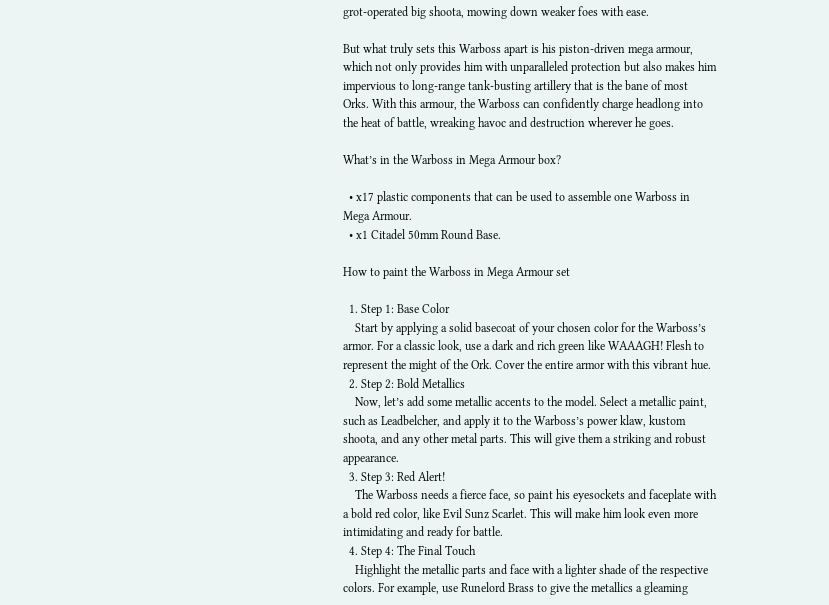grot-operated big shoota, mowing down weaker foes with ease.

But what truly sets this Warboss apart is his piston-driven mega armour, which not only provides him with unparalleled protection but also makes him impervious to long-range tank-busting artillery that is the bane of most Orks. With this armour, the Warboss can confidently charge headlong into the heat of battle, wreaking havoc and destruction wherever he goes.

What’s in the Warboss in Mega Armour box?

  • x17 plastic components that can be used to assemble one Warboss in Mega Armour.
  • x1 Citadel 50mm Round Base.

How to paint the Warboss in Mega Armour set

  1. Step 1: Base Color
    Start by applying a solid basecoat of your chosen color for the Warboss’s armor. For a classic look, use a dark and rich green like WAAAGH! Flesh to represent the might of the Ork. Cover the entire armor with this vibrant hue.
  2. Step 2: Bold Metallics
    Now, let’s add some metallic accents to the model. Select a metallic paint, such as Leadbelcher, and apply it to the Warboss’s power klaw, kustom shoota, and any other metal parts. This will give them a striking and robust appearance.
  3. Step 3: Red Alert!
    The Warboss needs a fierce face, so paint his eyesockets and faceplate with a bold red color, like Evil Sunz Scarlet. This will make him look even more intimidating and ready for battle.
  4. Step 4: The Final Touch
    Highlight the metallic parts and face with a lighter shade of the respective colors. For example, use Runelord Brass to give the metallics a gleaming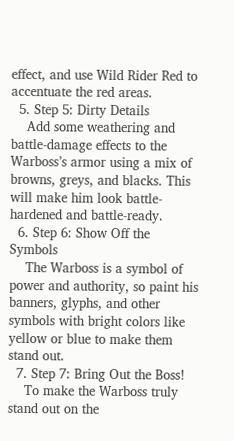effect, and use Wild Rider Red to accentuate the red areas.
  5. Step 5: Dirty Details
    Add some weathering and battle-damage effects to the Warboss’s armor using a mix of browns, greys, and blacks. This will make him look battle-hardened and battle-ready.
  6. Step 6: Show Off the Symbols
    The Warboss is a symbol of power and authority, so paint his banners, glyphs, and other symbols with bright colors like yellow or blue to make them stand out.
  7. Step 7: Bring Out the Boss!
    To make the Warboss truly stand out on the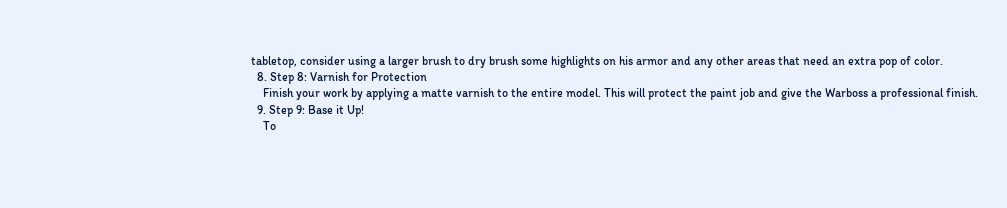tabletop, consider using a larger brush to dry brush some highlights on his armor and any other areas that need an extra pop of color.
  8. Step 8: Varnish for Protection
    Finish your work by applying a matte varnish to the entire model. This will protect the paint job and give the Warboss a professional finish.
  9. Step 9: Base it Up!
    To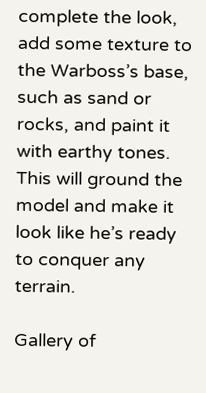complete the look, add some texture to the Warboss’s base, such as sand or rocks, and paint it with earthy tones. This will ground the model and make it look like he’s ready to conquer any terrain.

Gallery of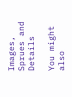Images, Sprues and Details

You might also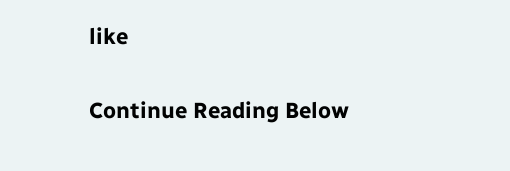like

Continue Reading Below